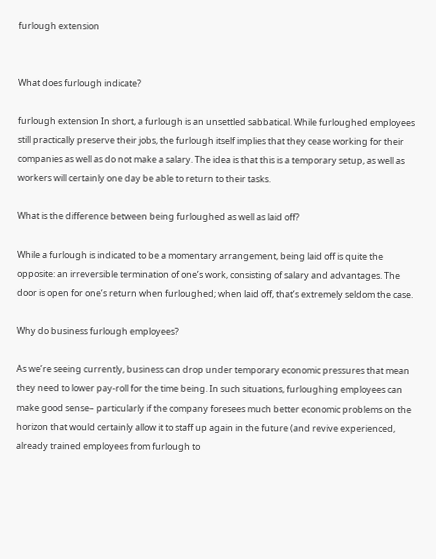furlough extension


What does furlough indicate?

furlough extension In short, a furlough is an unsettled sabbatical. While furloughed employees still practically preserve their jobs, the furlough itself implies that they cease working for their companies as well as do not make a salary. The idea is that this is a temporary setup, as well as workers will certainly one day be able to return to their tasks.

What is the difference between being furloughed as well as laid off?

While a furlough is indicated to be a momentary arrangement, being laid off is quite the opposite: an irreversible termination of one’s work, consisting of salary and advantages. The door is open for one’s return when furloughed; when laid off, that’s extremely seldom the case.

Why do business furlough employees?

As we’re seeing currently, business can drop under temporary economic pressures that mean they need to lower pay-roll for the time being. In such situations, furloughing employees can make good sense– particularly if the company foresees much better economic problems on the horizon that would certainly allow it to staff up again in the future (and revive experienced, already trained employees from furlough to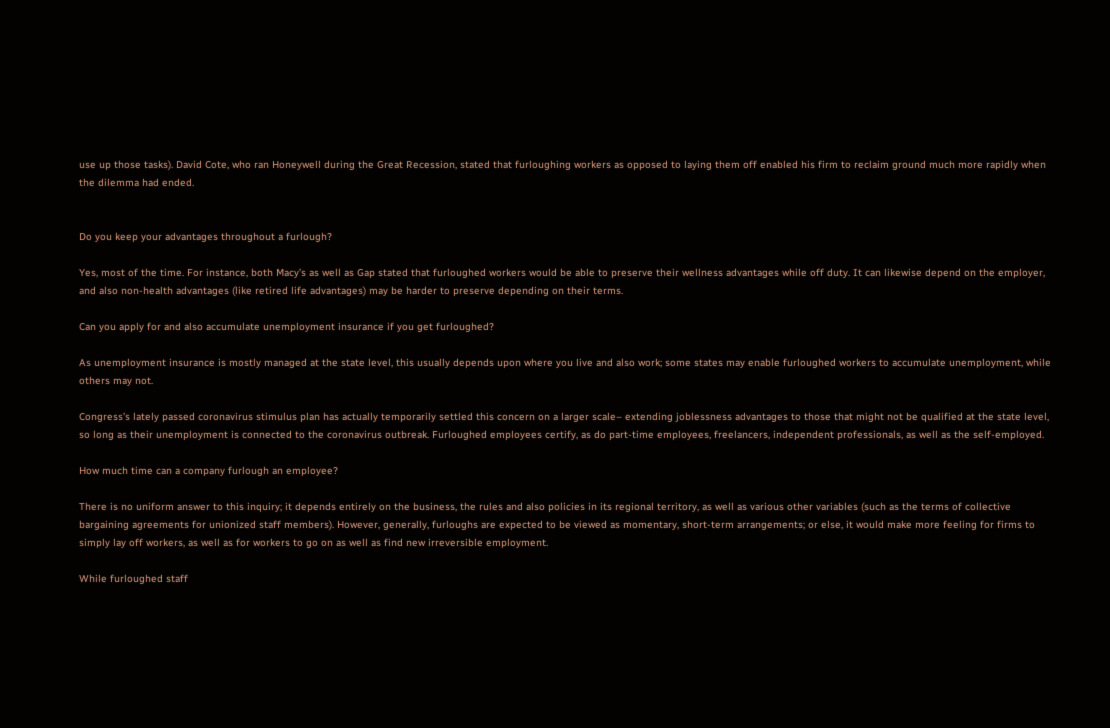use up those tasks). David Cote, who ran Honeywell during the Great Recession, stated that furloughing workers as opposed to laying them off enabled his firm to reclaim ground much more rapidly when the dilemma had ended.


Do you keep your advantages throughout a furlough?

Yes, most of the time. For instance, both Macy’s as well as Gap stated that furloughed workers would be able to preserve their wellness advantages while off duty. It can likewise depend on the employer, and also non-health advantages (like retired life advantages) may be harder to preserve depending on their terms.

Can you apply for and also accumulate unemployment insurance if you get furloughed?

As unemployment insurance is mostly managed at the state level, this usually depends upon where you live and also work; some states may enable furloughed workers to accumulate unemployment, while others may not.

Congress’s lately passed coronavirus stimulus plan has actually temporarily settled this concern on a larger scale– extending joblessness advantages to those that might not be qualified at the state level, so long as their unemployment is connected to the coronavirus outbreak. Furloughed employees certify, as do part-time employees, freelancers, independent professionals, as well as the self-employed.

How much time can a company furlough an employee?

There is no uniform answer to this inquiry; it depends entirely on the business, the rules and also policies in its regional territory, as well as various other variables (such as the terms of collective bargaining agreements for unionized staff members). However, generally, furloughs are expected to be viewed as momentary, short-term arrangements; or else, it would make more feeling for firms to simply lay off workers, as well as for workers to go on as well as find new irreversible employment.

While furloughed staff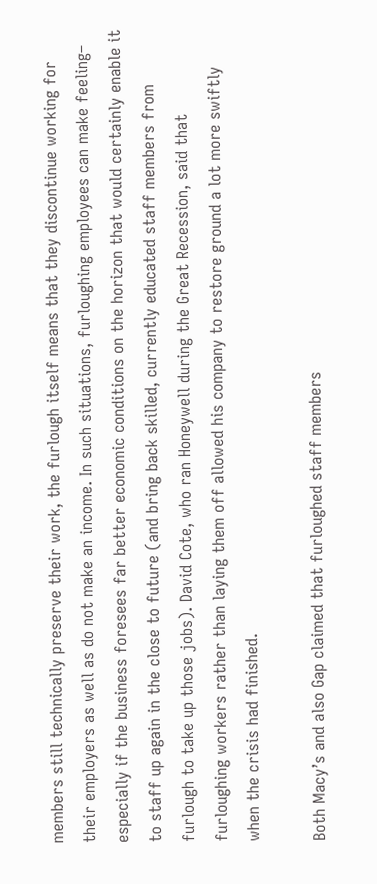members still technically preserve their work, the furlough itself means that they discontinue working for their employers as well as do not make an income. In such situations, furloughing employees can make feeling– especially if the business foresees far better economic conditions on the horizon that would certainly enable it to staff up again in the close to future (and bring back skilled, currently educated staff members from furlough to take up those jobs). David Cote, who ran Honeywell during the Great Recession, said that furloughing workers rather than laying them off allowed his company to restore ground a lot more swiftly when the crisis had finished.

Both Macy’s and also Gap claimed that furloughed staff members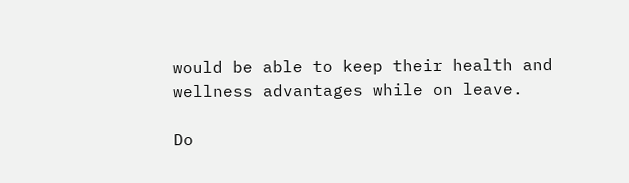would be able to keep their health and wellness advantages while on leave.

Do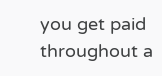you get paid throughout a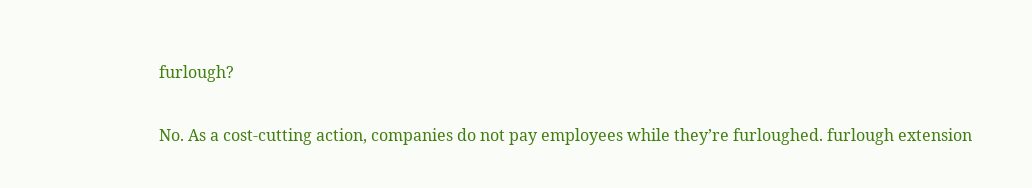furlough?

No. As a cost-cutting action, companies do not pay employees while they’re furloughed. furlough extension